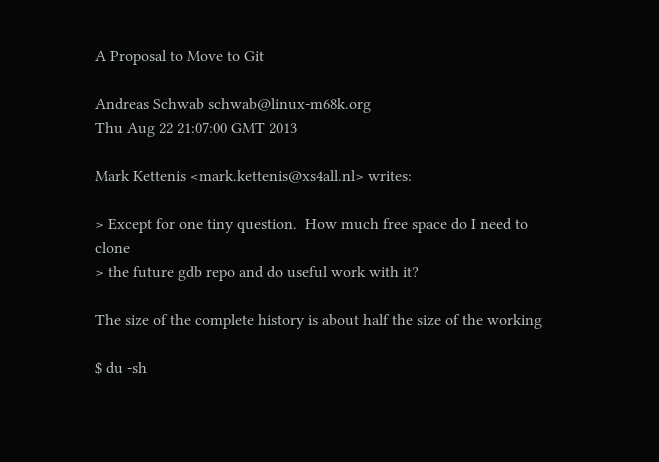A Proposal to Move to Git

Andreas Schwab schwab@linux-m68k.org
Thu Aug 22 21:07:00 GMT 2013

Mark Kettenis <mark.kettenis@xs4all.nl> writes:

> Except for one tiny question.  How much free space do I need to clone
> the future gdb repo and do useful work with it?

The size of the complete history is about half the size of the working

$ du -sh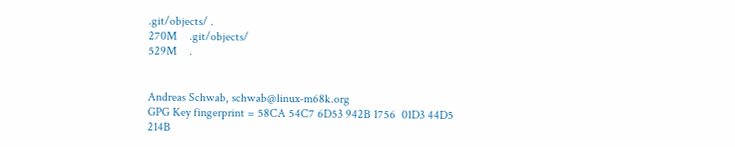.git/objects/ .
270M    .git/objects/
529M    .


Andreas Schwab, schwab@linux-m68k.org
GPG Key fingerprint = 58CA 54C7 6D53 942B 1756  01D3 44D5 214B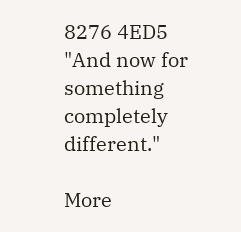8276 4ED5
"And now for something completely different."

More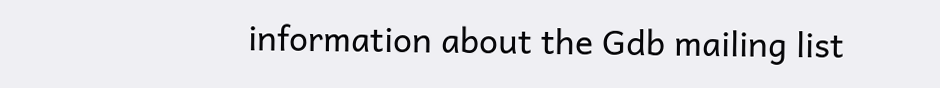information about the Gdb mailing list